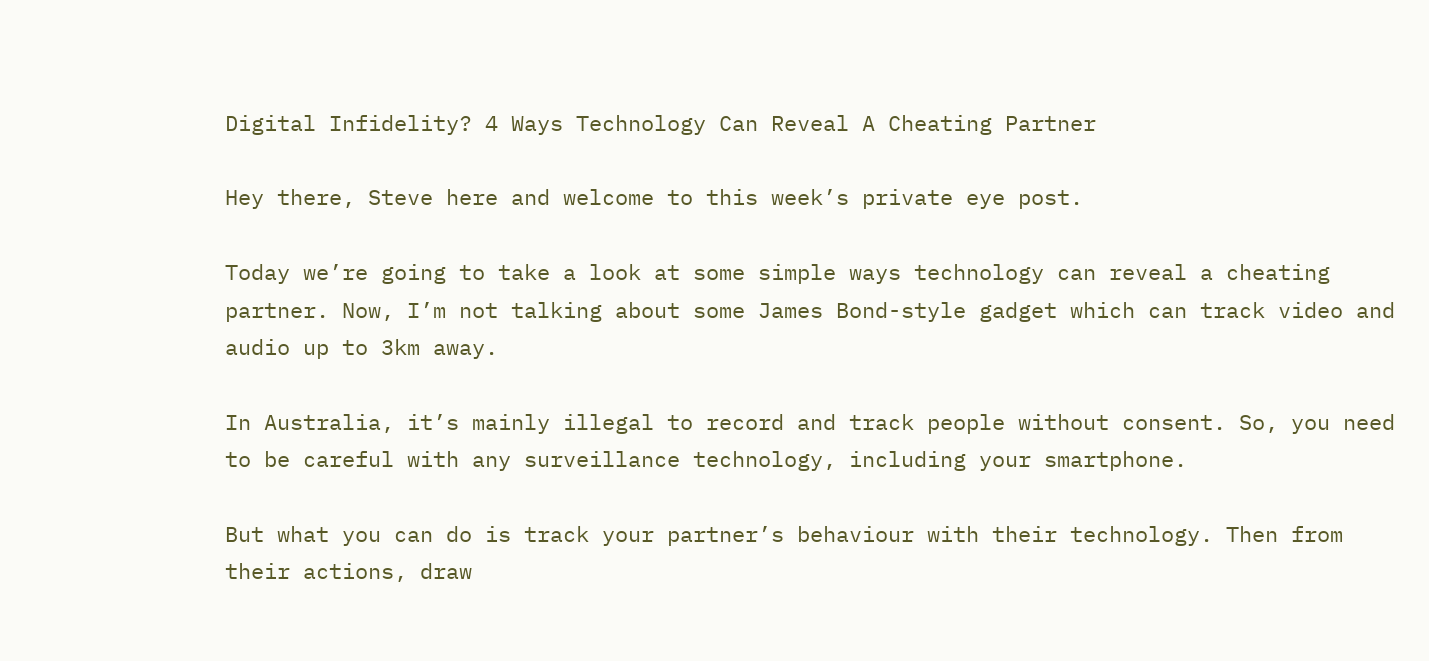Digital Infidelity? 4 Ways Technology Can Reveal A Cheating Partner

Hey there, Steve here and welcome to this week’s private eye post.

Today we’re going to take a look at some simple ways technology can reveal a cheating partner. Now, I’m not talking about some James Bond-style gadget which can track video and audio up to 3km away.

In Australia, it’s mainly illegal to record and track people without consent. So, you need to be careful with any surveillance technology, including your smartphone.

But what you can do is track your partner’s behaviour with their technology. Then from their actions, draw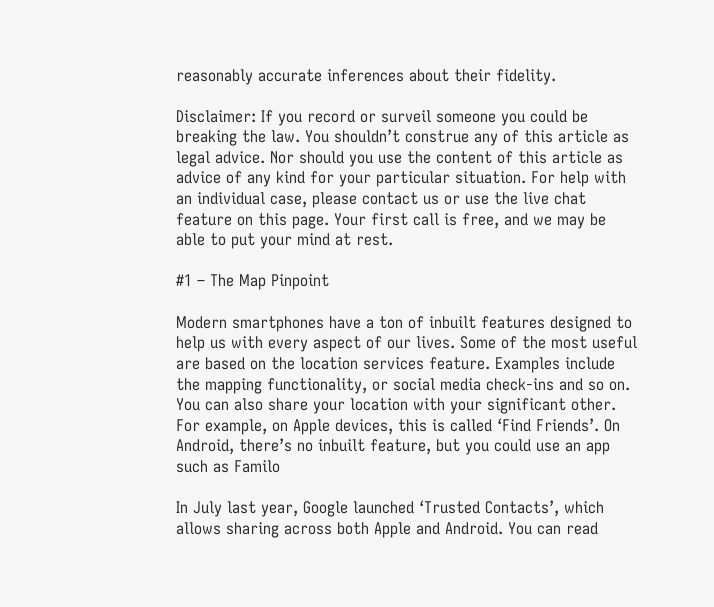reasonably accurate inferences about their fidelity.

Disclaimer: If you record or surveil someone you could be breaking the law. You shouldn’t construe any of this article as legal advice. Nor should you use the content of this article as advice of any kind for your particular situation. For help with an individual case, please contact us or use the live chat feature on this page. Your first call is free, and we may be able to put your mind at rest.

#1 – The Map Pinpoint

Modern smartphones have a ton of inbuilt features designed to help us with every aspect of our lives. Some of the most useful are based on the location services feature. Examples include the mapping functionality, or social media check-ins and so on. You can also share your location with your significant other. For example, on Apple devices, this is called ‘Find Friends’. On Android, there’s no inbuilt feature, but you could use an app such as Familo

In July last year, Google launched ‘Trusted Contacts’, which allows sharing across both Apple and Android. You can read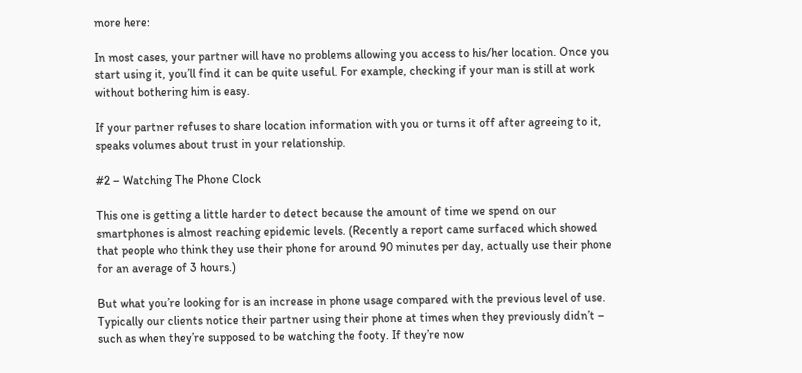more here:

In most cases, your partner will have no problems allowing you access to his/her location. Once you start using it, you’ll find it can be quite useful. For example, checking if your man is still at work without bothering him is easy.

If your partner refuses to share location information with you or turns it off after agreeing to it, speaks volumes about trust in your relationship.

#2 – Watching The Phone Clock

This one is getting a little harder to detect because the amount of time we spend on our smartphones is almost reaching epidemic levels. (Recently a report came surfaced which showed that people who think they use their phone for around 90 minutes per day, actually use their phone for an average of 3 hours.)

But what you’re looking for is an increase in phone usage compared with the previous level of use. Typically our clients notice their partner using their phone at times when they previously didn’t – such as when they’re supposed to be watching the footy. If they’re now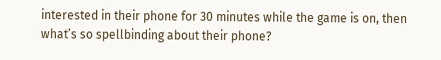interested in their phone for 30 minutes while the game is on, then what’s so spellbinding about their phone?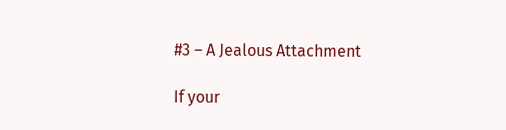#3 – A Jealous Attachment

If your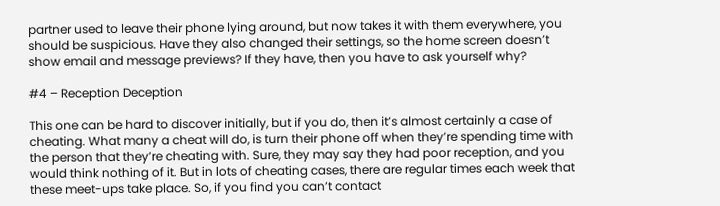partner used to leave their phone lying around, but now takes it with them everywhere, you should be suspicious. Have they also changed their settings, so the home screen doesn’t show email and message previews? If they have, then you have to ask yourself why?

#4 – Reception Deception

This one can be hard to discover initially, but if you do, then it’s almost certainly a case of cheating. What many a cheat will do, is turn their phone off when they’re spending time with the person that they’re cheating with. Sure, they may say they had poor reception, and you would think nothing of it. But in lots of cheating cases, there are regular times each week that these meet-ups take place. So, if you find you can’t contact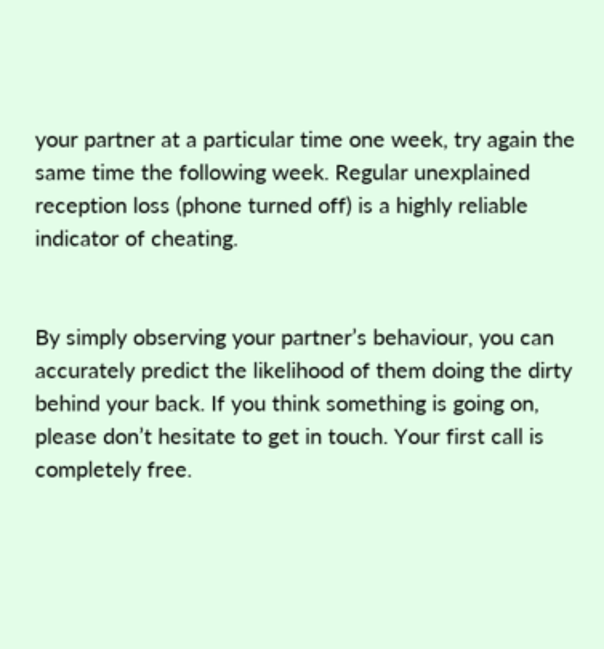your partner at a particular time one week, try again the same time the following week. Regular unexplained reception loss (phone turned off) is a highly reliable indicator of cheating.


By simply observing your partner’s behaviour, you can accurately predict the likelihood of them doing the dirty behind your back. If you think something is going on, please don’t hesitate to get in touch. Your first call is completely free.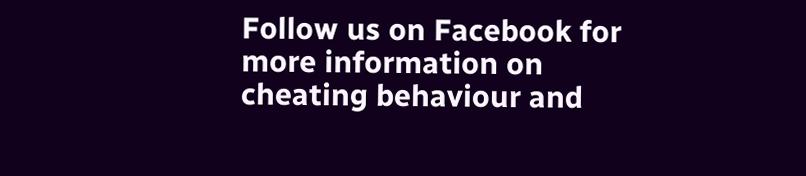Follow us on Facebook for more information on cheating behaviour and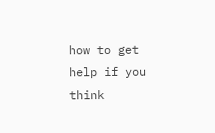how to get help if you think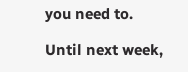you need to.

Until next week,